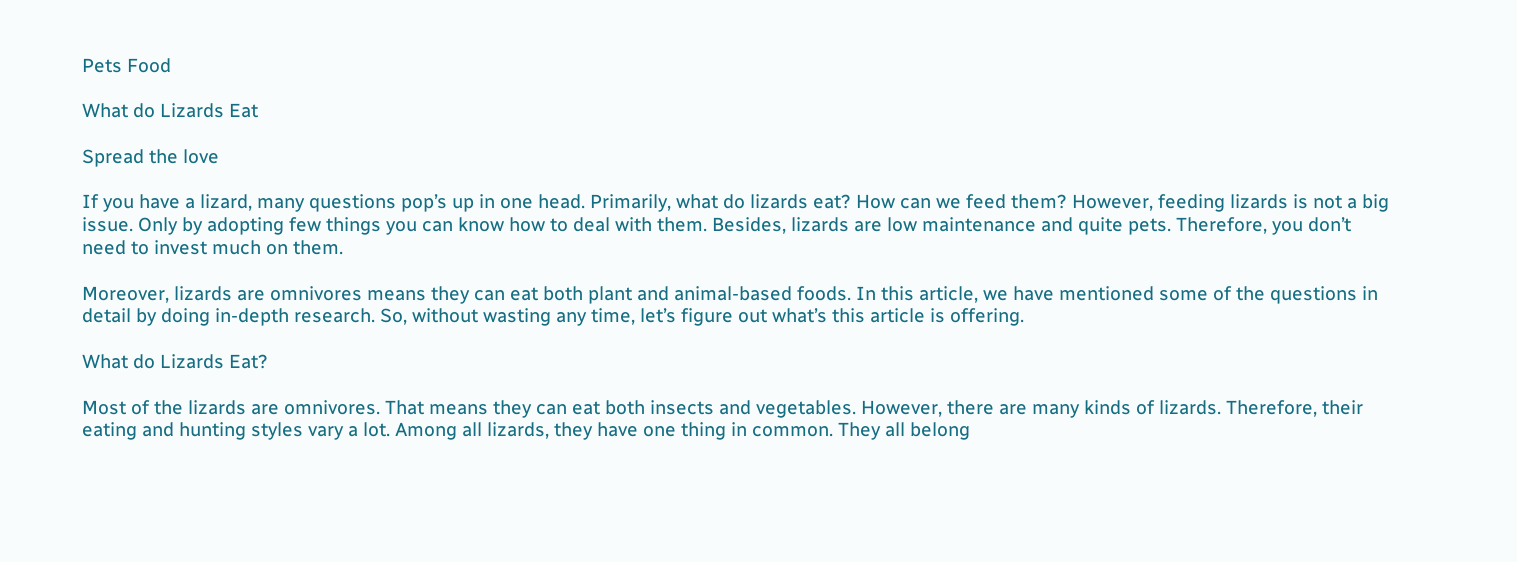Pets Food

What do Lizards Eat

Spread the love

If you have a lizard, many questions pop’s up in one head. Primarily, what do lizards eat? How can we feed them? However, feeding lizards is not a big issue. Only by adopting few things you can know how to deal with them. Besides, lizards are low maintenance and quite pets. Therefore, you don’t need to invest much on them.

Moreover, lizards are omnivores means they can eat both plant and animal-based foods. In this article, we have mentioned some of the questions in detail by doing in-depth research. So, without wasting any time, let’s figure out what’s this article is offering.

What do Lizards Eat?

Most of the lizards are omnivores. That means they can eat both insects and vegetables. However, there are many kinds of lizards. Therefore, their eating and hunting styles vary a lot. Among all lizards, they have one thing in common. They all belong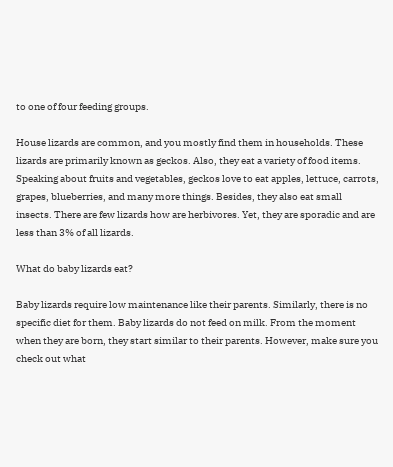to one of four feeding groups.

House lizards are common, and you mostly find them in households. These lizards are primarily known as geckos. Also, they eat a variety of food items. Speaking about fruits and vegetables, geckos love to eat apples, lettuce, carrots, grapes, blueberries, and many more things. Besides, they also eat small insects. There are few lizards how are herbivores. Yet, they are sporadic and are less than 3% of all lizards.

What do baby lizards eat?

Baby lizards require low maintenance like their parents. Similarly, there is no specific diet for them. Baby lizards do not feed on milk. From the moment when they are born, they start similar to their parents. However, make sure you check out what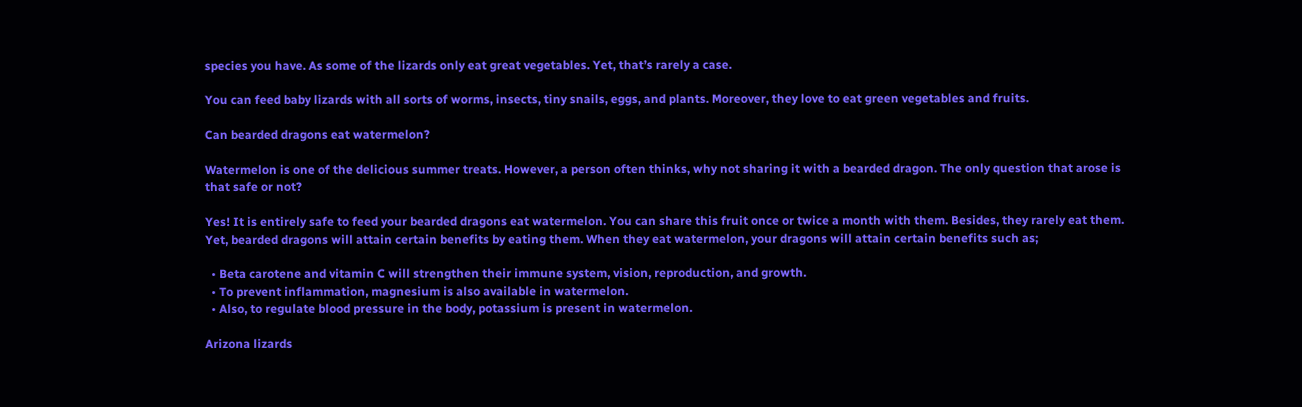species you have. As some of the lizards only eat great vegetables. Yet, that’s rarely a case.

You can feed baby lizards with all sorts of worms, insects, tiny snails, eggs, and plants. Moreover, they love to eat green vegetables and fruits.

Can bearded dragons eat watermelon?

Watermelon is one of the delicious summer treats. However, a person often thinks, why not sharing it with a bearded dragon. The only question that arose is that safe or not?

Yes! It is entirely safe to feed your bearded dragons eat watermelon. You can share this fruit once or twice a month with them. Besides, they rarely eat them. Yet, bearded dragons will attain certain benefits by eating them. When they eat watermelon, your dragons will attain certain benefits such as;

  • Beta carotene and vitamin C will strengthen their immune system, vision, reproduction, and growth.
  • To prevent inflammation, magnesium is also available in watermelon.
  • Also, to regulate blood pressure in the body, potassium is present in watermelon.

Arizona lizards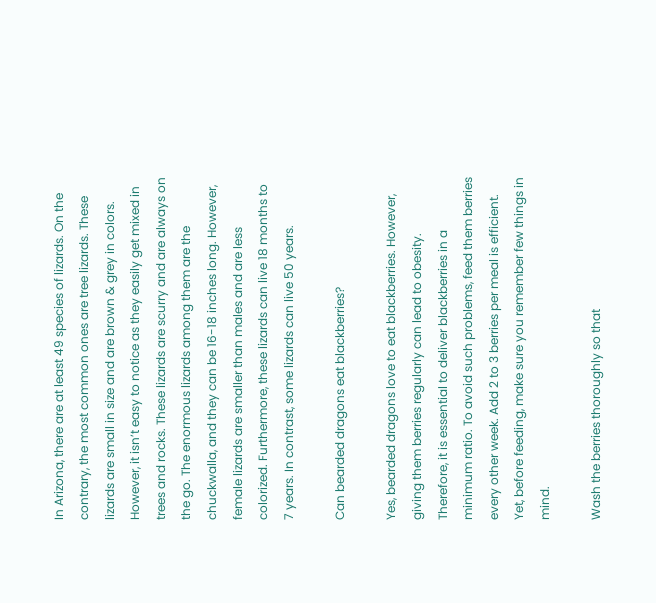In Arizona, there are at least 49 species of lizards. On the contrary, the most common ones are tree lizards. These lizards are small in size and are brown & grey in colors. However, it isn’t easy to notice as they easily get mixed in trees and rocks. These lizards are scurry and are always on the go. The enormous lizards among them are the chuckwalla, and they can be 16-18 inches long. However, female lizards are smaller than males and are less colorized. Furthermore, these lizards can live 18 months to 7 years. In contrast, some lizards can live 50 years.

Can bearded dragons eat blackberries?

Yes, bearded dragons love to eat blackberries. However, giving them berries regularly can lead to obesity. Therefore, it is essential to deliver blackberries in a minimum ratio. To avoid such problems, feed them berries every other week. Add 2 to 3 berries per meal is efficient. Yet, before feeding, make sure you remember few things in mind.

Wash the berries thoroughly so that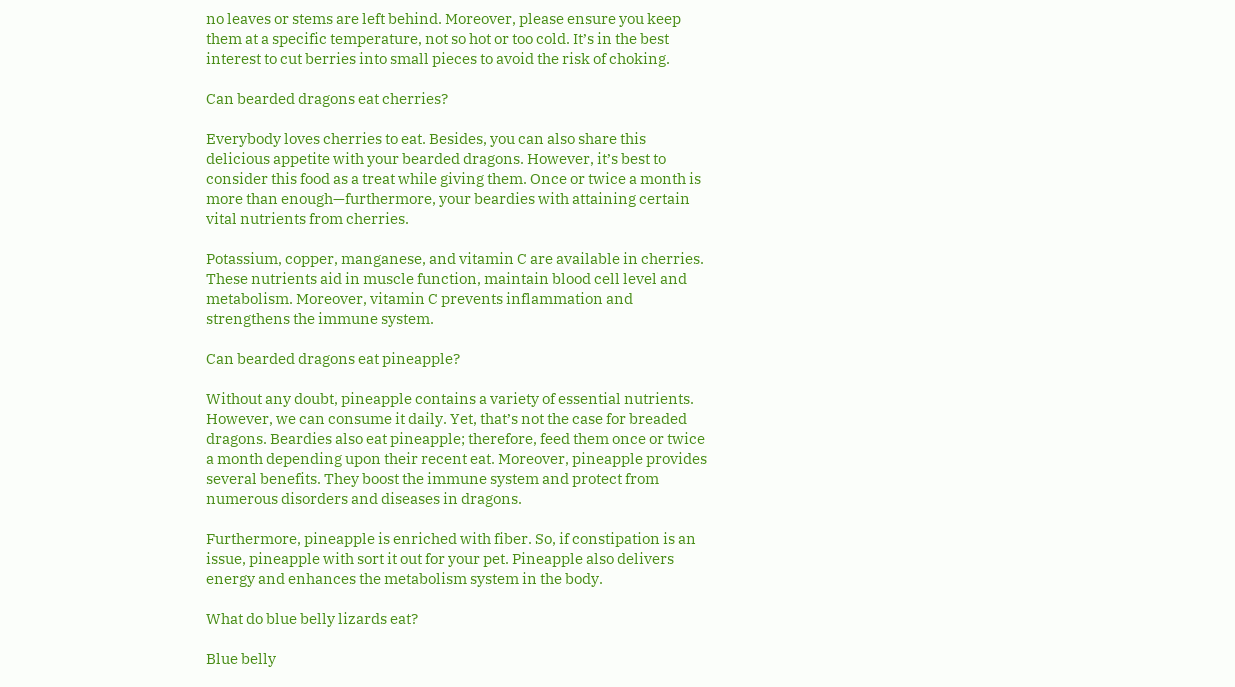no leaves or stems are left behind. Moreover, please ensure you keep them at a specific temperature, not so hot or too cold. It’s in the best interest to cut berries into small pieces to avoid the risk of choking.

Can bearded dragons eat cherries?

Everybody loves cherries to eat. Besides, you can also share this delicious appetite with your bearded dragons. However, it’s best to consider this food as a treat while giving them. Once or twice a month is more than enough—furthermore, your beardies with attaining certain vital nutrients from cherries.

Potassium, copper, manganese, and vitamin C are available in cherries. These nutrients aid in muscle function, maintain blood cell level and metabolism. Moreover, vitamin C prevents inflammation and strengthens the immune system.

Can bearded dragons eat pineapple?

Without any doubt, pineapple contains a variety of essential nutrients. However, we can consume it daily. Yet, that’s not the case for breaded dragons. Beardies also eat pineapple; therefore, feed them once or twice a month depending upon their recent eat. Moreover, pineapple provides several benefits. They boost the immune system and protect from numerous disorders and diseases in dragons.

Furthermore, pineapple is enriched with fiber. So, if constipation is an issue, pineapple with sort it out for your pet. Pineapple also delivers energy and enhances the metabolism system in the body.

What do blue belly lizards eat?

Blue belly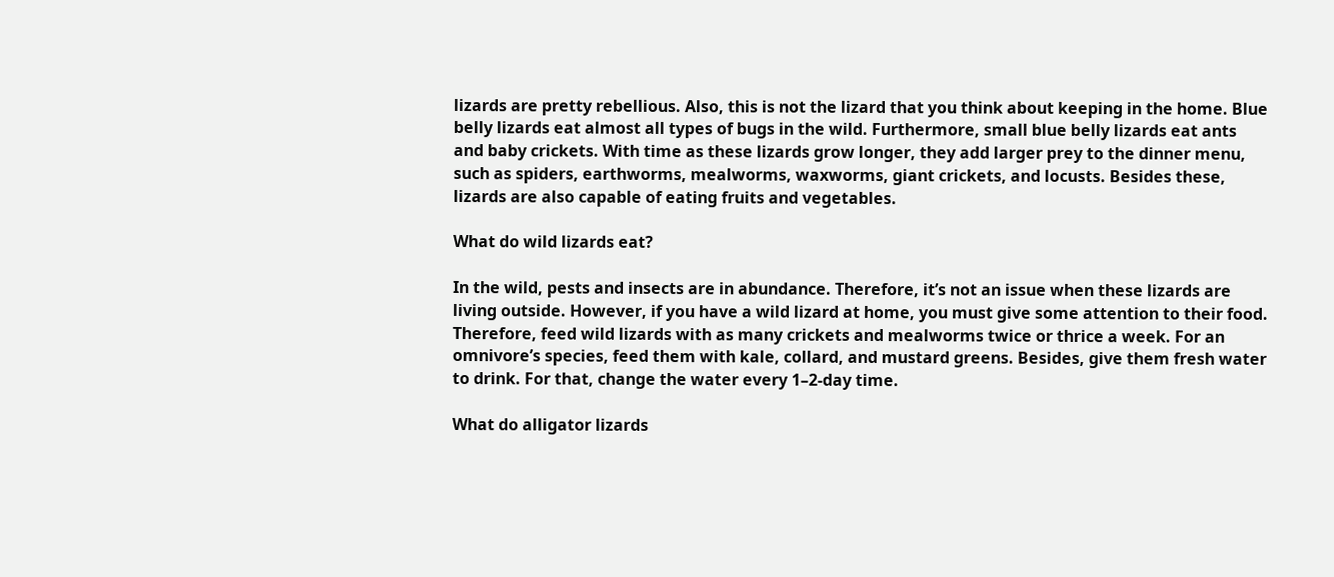lizards are pretty rebellious. Also, this is not the lizard that you think about keeping in the home. Blue belly lizards eat almost all types of bugs in the wild. Furthermore, small blue belly lizards eat ants and baby crickets. With time as these lizards grow longer, they add larger prey to the dinner menu, such as spiders, earthworms, mealworms, waxworms, giant crickets, and locusts. Besides these, lizards are also capable of eating fruits and vegetables.

What do wild lizards eat?

In the wild, pests and insects are in abundance. Therefore, it’s not an issue when these lizards are living outside. However, if you have a wild lizard at home, you must give some attention to their food. Therefore, feed wild lizards with as many crickets and mealworms twice or thrice a week. For an omnivore’s species, feed them with kale, collard, and mustard greens. Besides, give them fresh water to drink. For that, change the water every 1–2-day time.

What do alligator lizards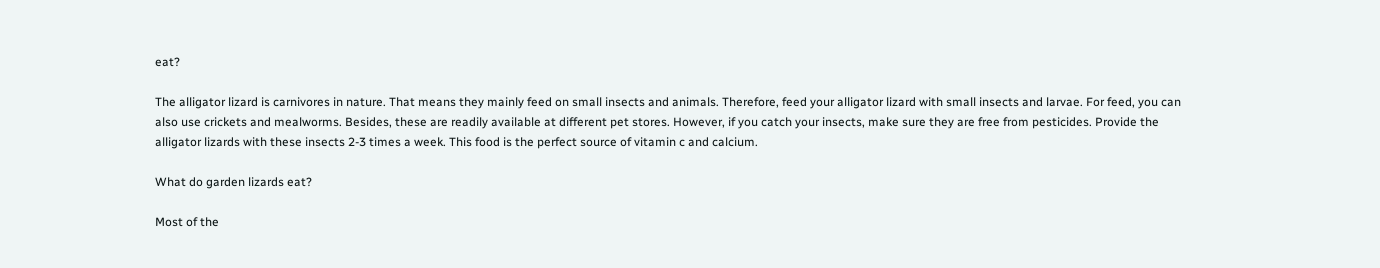eat?

The alligator lizard is carnivores in nature. That means they mainly feed on small insects and animals. Therefore, feed your alligator lizard with small insects and larvae. For feed, you can also use crickets and mealworms. Besides, these are readily available at different pet stores. However, if you catch your insects, make sure they are free from pesticides. Provide the alligator lizards with these insects 2-3 times a week. This food is the perfect source of vitamin c and calcium.

What do garden lizards eat?

Most of the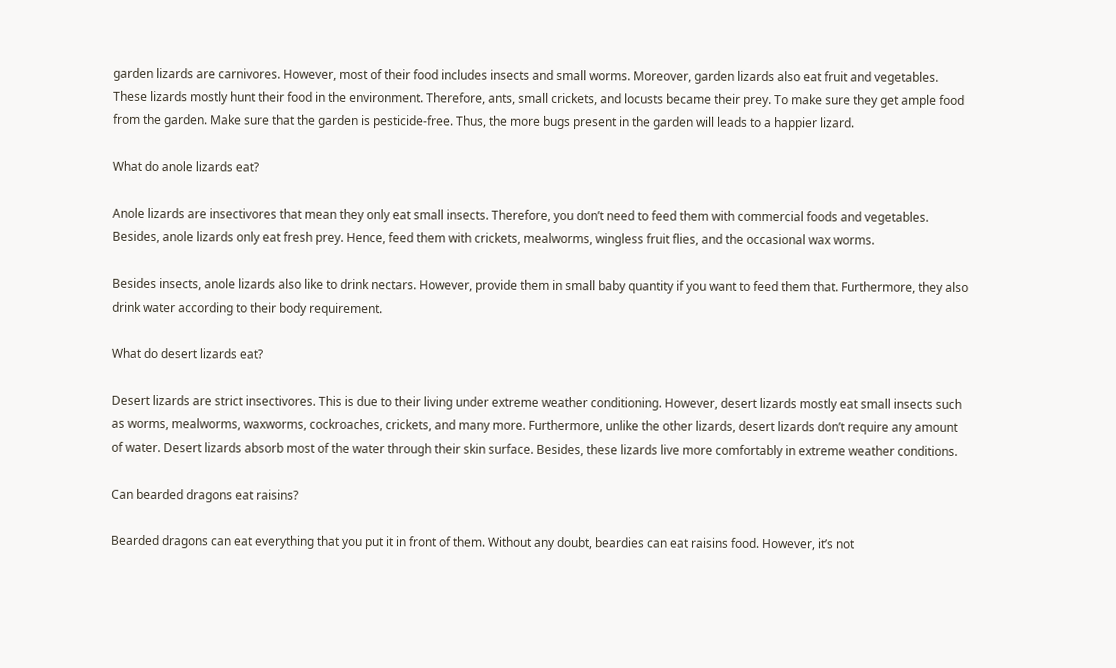garden lizards are carnivores. However, most of their food includes insects and small worms. Moreover, garden lizards also eat fruit and vegetables. These lizards mostly hunt their food in the environment. Therefore, ants, small crickets, and locusts became their prey. To make sure they get ample food from the garden. Make sure that the garden is pesticide-free. Thus, the more bugs present in the garden will leads to a happier lizard.

What do anole lizards eat?

Anole lizards are insectivores that mean they only eat small insects. Therefore, you don’t need to feed them with commercial foods and vegetables. Besides, anole lizards only eat fresh prey. Hence, feed them with crickets, mealworms, wingless fruit flies, and the occasional wax worms.

Besides insects, anole lizards also like to drink nectars. However, provide them in small baby quantity if you want to feed them that. Furthermore, they also drink water according to their body requirement.

What do desert lizards eat?

Desert lizards are strict insectivores. This is due to their living under extreme weather conditioning. However, desert lizards mostly eat small insects such as worms, mealworms, waxworms, cockroaches, crickets, and many more. Furthermore, unlike the other lizards, desert lizards don’t require any amount of water. Desert lizards absorb most of the water through their skin surface. Besides, these lizards live more comfortably in extreme weather conditions.

Can bearded dragons eat raisins?

Bearded dragons can eat everything that you put it in front of them. Without any doubt, beardies can eat raisins food. However, it’s not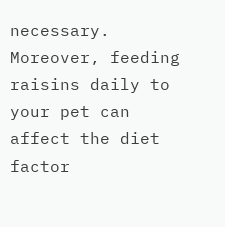necessary. Moreover, feeding raisins daily to your pet can affect the diet factor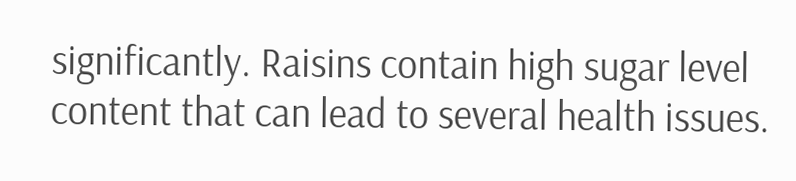significantly. Raisins contain high sugar level content that can lead to several health issues.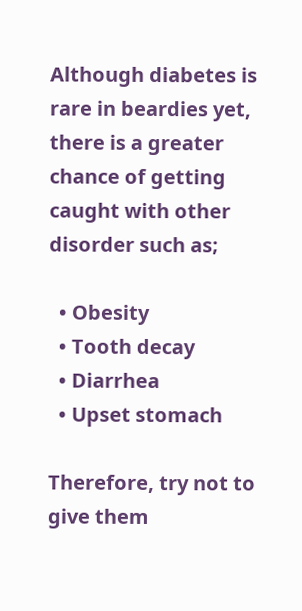Although diabetes is rare in beardies yet, there is a greater chance of getting caught with other disorder such as;

  • Obesity
  • Tooth decay
  • Diarrhea
  • Upset stomach

Therefore, try not to give them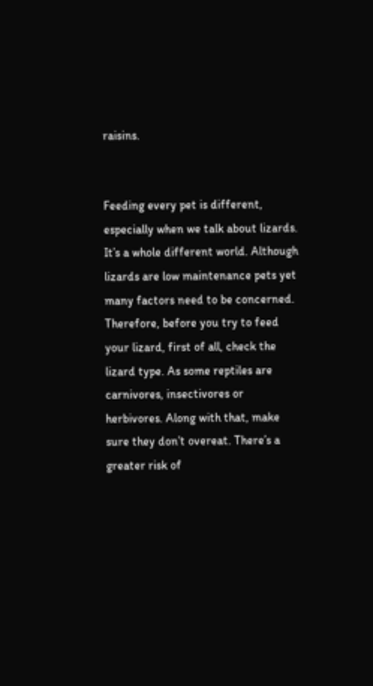raisins.


Feeding every pet is different, especially when we talk about lizards. It’s a whole different world. Although lizards are low maintenance pets yet many factors need to be concerned. Therefore, before you try to feed your lizard, first of all, check the lizard type. As some reptiles are carnivores, insectivores or herbivores. Along with that, make sure they don’t overeat. There’s a greater risk of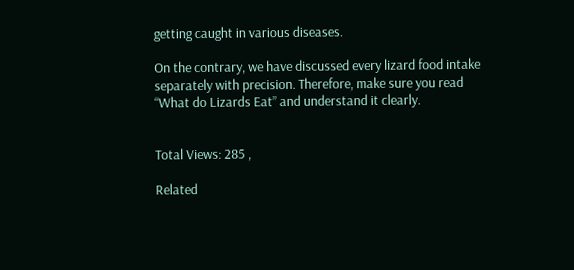getting caught in various diseases.

On the contrary, we have discussed every lizard food intake separately with precision. Therefore, make sure you read “What do Lizards Eat” and understand it clearly.


Total Views: 285 ,

Related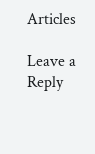Articles

Leave a Reply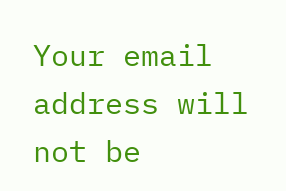Your email address will not be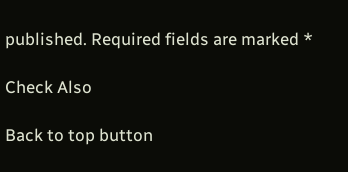published. Required fields are marked *

Check Also

Back to top button